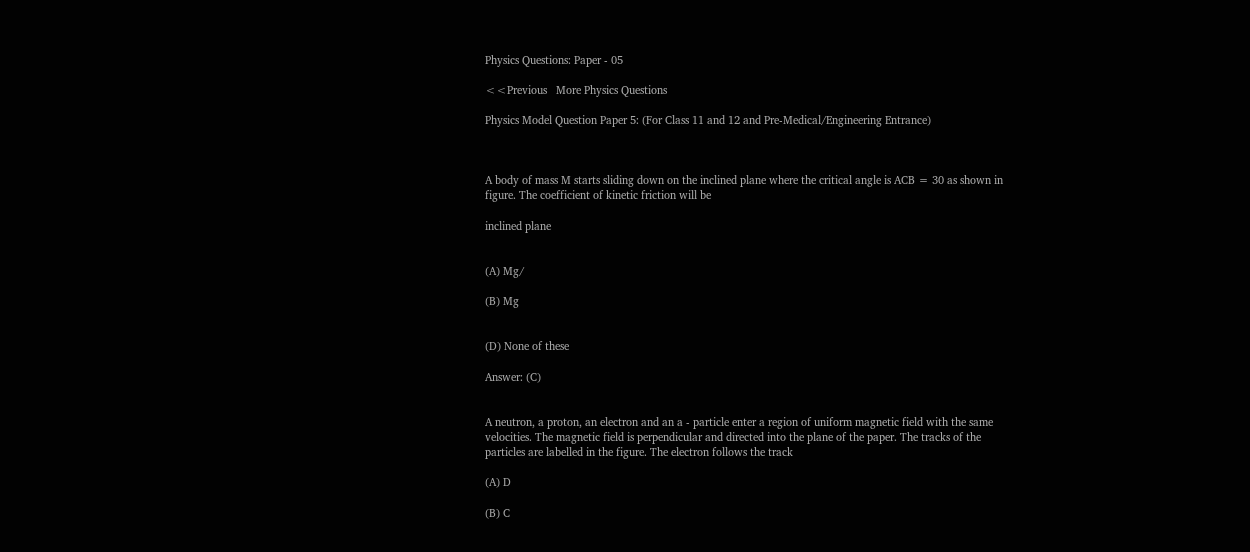Physics Questions: Paper - 05

<<Previous   More Physics Questions

Physics Model Question Paper 5: (For Class 11 and 12 and Pre-Medical/Engineering Entrance)



A body of mass M starts sliding down on the inclined plane where the critical angle is ACB = 30 as shown in figure. The coefficient of kinetic friction will be

inclined plane


(A) Mg/

(B) Mg


(D) None of these

Answer: (C)


A neutron, a proton, an electron and an a - particle enter a region of uniform magnetic field with the same velocities. The magnetic field is perpendicular and directed into the plane of the paper. The tracks of the particles are labelled in the figure. The electron follows the track

(A) D

(B) C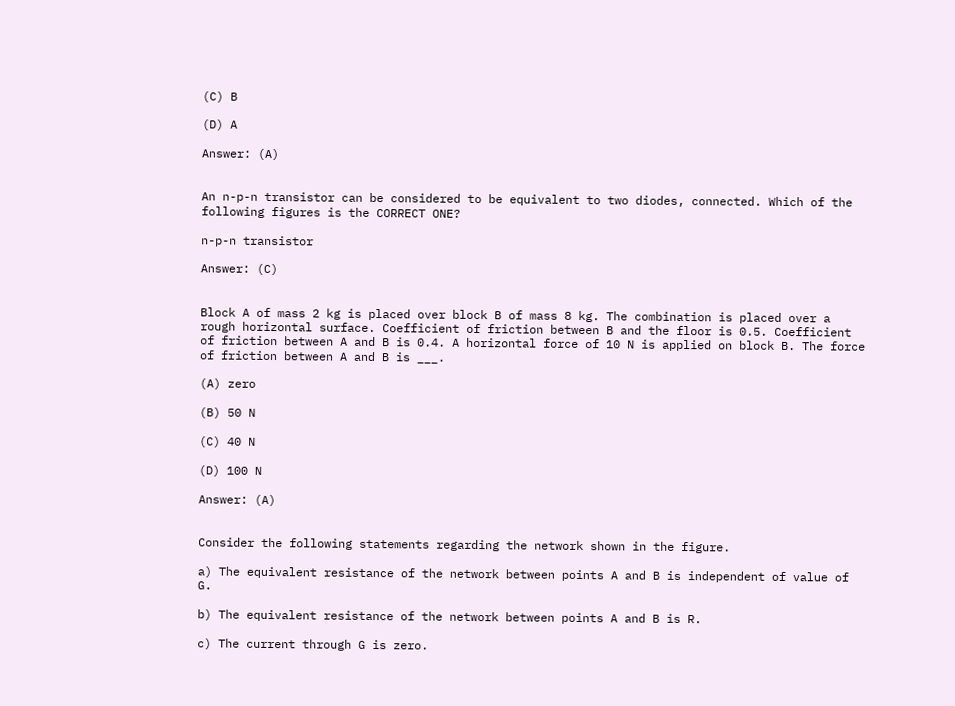(C) B

(D) A

Answer: (A)


An n-p-n transistor can be considered to be equivalent to two diodes, connected. Which of the following figures is the CORRECT ONE?

n-p-n transistor

Answer: (C)


Block A of mass 2 kg is placed over block B of mass 8 kg. The combination is placed over a rough horizontal surface. Coefficient of friction between B and the floor is 0.5. Coefficient of friction between A and B is 0.4. A horizontal force of 10 N is applied on block B. The force of friction between A and B is ___.

(A) zero

(B) 50 N

(C) 40 N

(D) 100 N

Answer: (A)


Consider the following statements regarding the network shown in the figure.

a) The equivalent resistance of the network between points A and B is independent of value of G.

b) The equivalent resistance of the network between points A and B is R.

c) The current through G is zero.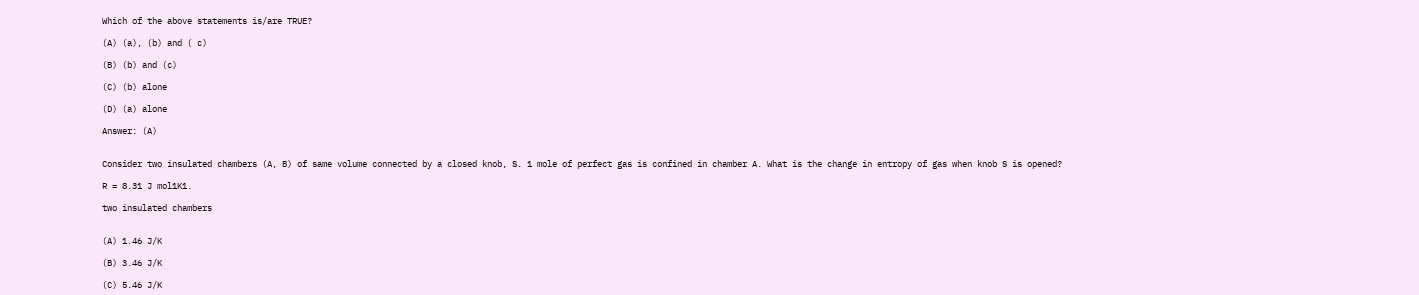Which of the above statements is/are TRUE?

(A) (a), (b) and ( c)

(B) (b) and (c)

(C) (b) alone

(D) (a) alone

Answer: (A)


Consider two insulated chambers (A, B) of same volume connected by a closed knob, S. 1 mole of perfect gas is confined in chamber A. What is the change in entropy of gas when knob S is opened?

R = 8.31 J mol1K1.

two insulated chambers


(A) 1.46 J/K

(B) 3.46 J/K

(C) 5.46 J/K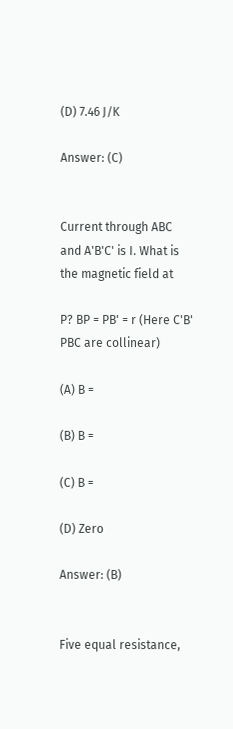(D) 7.46 J/K

Answer: (C)


Current through ABC and A'B'C' is I. What is the magnetic field at

P? BP = PB' = r (Here C'B' PBC are collinear)

(A) B =

(B) B =

(C) B =

(D) Zero

Answer: (B)


Five equal resistance,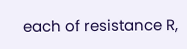each of resistance R,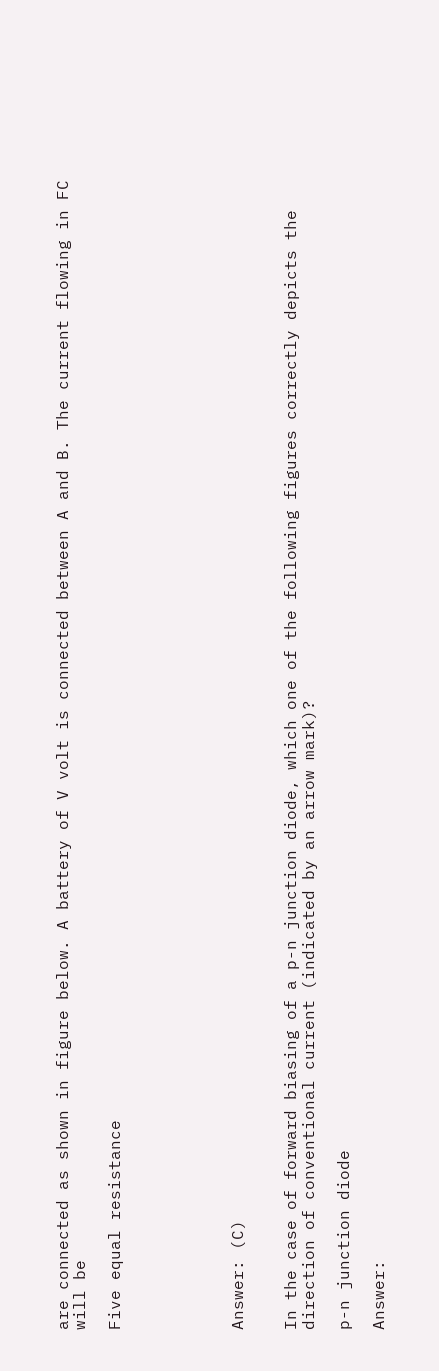are connected as shown in figure below. A battery of V volt is connected between A and B. The current flowing in FC will be

Five equal resistance






Answer: (C)


In the case of forward biasing of a p-n junction diode, which one of the following figures correctly depicts the direction of conventional current (indicated by an arrow mark)?

p-n junction diode

Answer: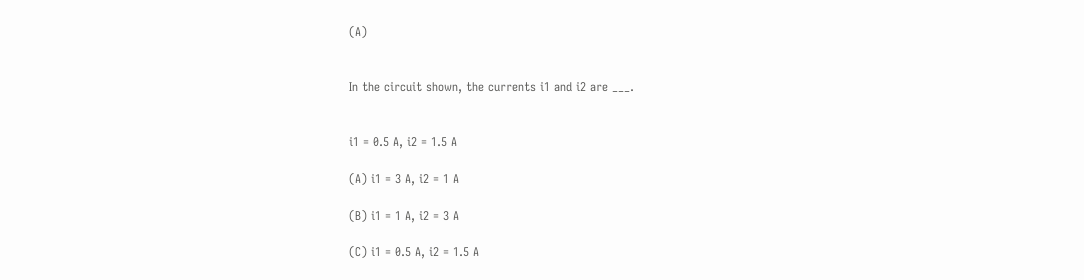(A)


In the circuit shown, the currents i1 and i2 are ___.


i1 = 0.5 A, i2 = 1.5 A

(A) i1 = 3 A, i2 = 1 A

(B) i1 = 1 A, i2 = 3 A

(C) i1 = 0.5 A, i2 = 1.5 A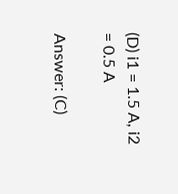(D) i1 = 1.5 A, i2 = 0.5 A

Answer: (C)